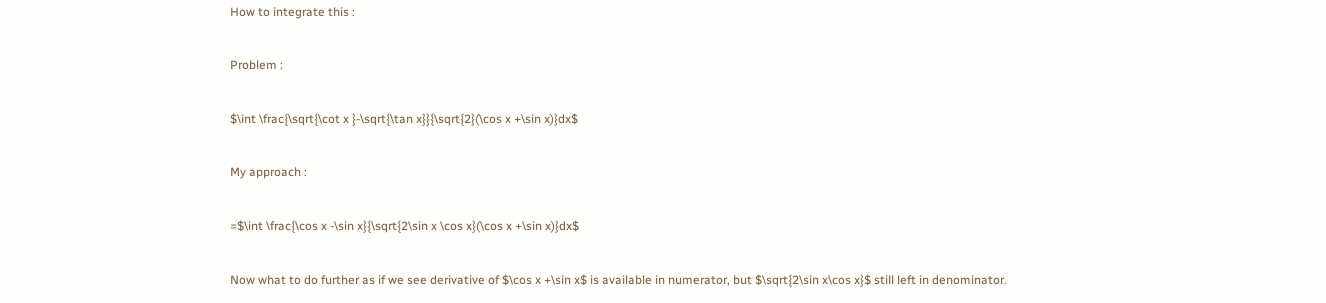How to integrate this :

Problem :

$\int \frac{\sqrt{\cot x }-\sqrt{\tan x}}{\sqrt{2}(\cos x +\sin x)}dx$

My approach :

=$\int \frac{\cos x -\sin x}{\sqrt{2\sin x \cos x}(\cos x +\sin x)}dx$

Now what to do further as if we see derivative of $\cos x +\sin x$ is available in numerator, but $\sqrt{2\sin x\cos x}$ still left in denominator.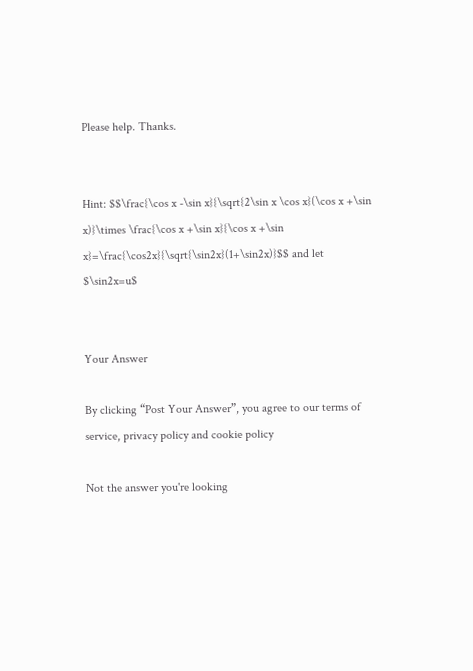Please help. Thanks.


Hint: $$\frac{\cos x -\sin x}{\sqrt{2\sin x \cos x}(\cos x +\sin x)}\times \frac{\cos x +\sin x}{\cos x +\sin x}=\frac{\cos2x}{\sqrt{\sin2x}(1+\sin2x)}$$ and let $\sin2x=u$


Your Answer

By clicking “Post Your Answer”, you agree to our terms of service, privacy policy and cookie policy

Not the answer you're looking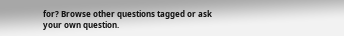for? Browse other questions tagged or ask your own question.